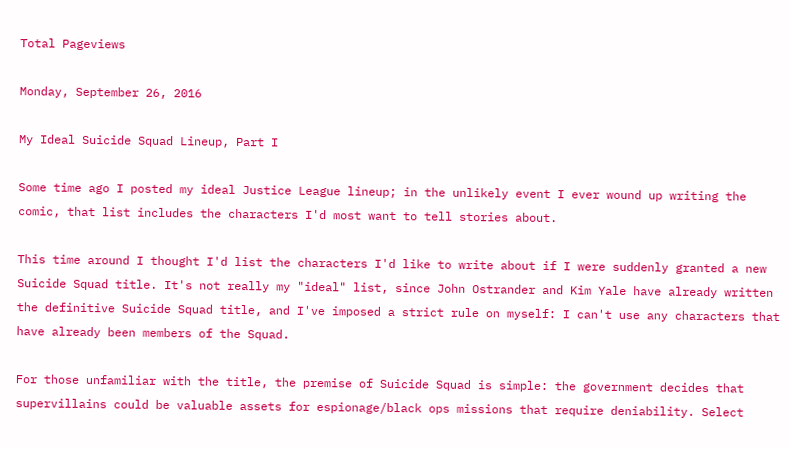Total Pageviews

Monday, September 26, 2016

My Ideal Suicide Squad Lineup, Part I

Some time ago I posted my ideal Justice League lineup; in the unlikely event I ever wound up writing the comic, that list includes the characters I'd most want to tell stories about.

This time around I thought I'd list the characters I'd like to write about if I were suddenly granted a new Suicide Squad title. It's not really my "ideal" list, since John Ostrander and Kim Yale have already written the definitive Suicide Squad title, and I've imposed a strict rule on myself: I can't use any characters that have already been members of the Squad.

For those unfamiliar with the title, the premise of Suicide Squad is simple: the government decides that supervillains could be valuable assets for espionage/black ops missions that require deniability. Select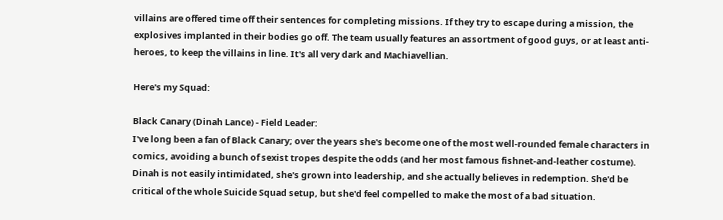villains are offered time off their sentences for completing missions. If they try to escape during a mission, the explosives implanted in their bodies go off. The team usually features an assortment of good guys, or at least anti-heroes, to keep the villains in line. It's all very dark and Machiavellian.

Here's my Squad:

Black Canary (Dinah Lance) - Field Leader:
I've long been a fan of Black Canary; over the years she's become one of the most well-rounded female characters in comics, avoiding a bunch of sexist tropes despite the odds (and her most famous fishnet-and-leather costume). Dinah is not easily intimidated, she's grown into leadership, and she actually believes in redemption. She'd be critical of the whole Suicide Squad setup, but she'd feel compelled to make the most of a bad situation.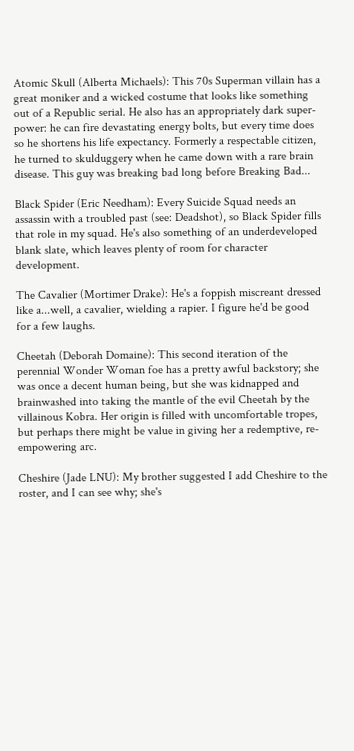Atomic Skull (Alberta Michaels): This 70s Superman villain has a great moniker and a wicked costume that looks like something out of a Republic serial. He also has an appropriately dark super-power: he can fire devastating energy bolts, but every time does so he shortens his life expectancy. Formerly a respectable citizen, he turned to skulduggery when he came down with a rare brain
disease. This guy was breaking bad long before Breaking Bad...

Black Spider (Eric Needham): Every Suicide Squad needs an assassin with a troubled past (see: Deadshot), so Black Spider fills that role in my squad. He's also something of an underdeveloped blank slate, which leaves plenty of room for character development.

The Cavalier (Mortimer Drake): He's a foppish miscreant dressed like a...well, a cavalier, wielding a rapier. I figure he'd be good for a few laughs.

Cheetah (Deborah Domaine): This second iteration of the perennial Wonder Woman foe has a pretty awful backstory; she was once a decent human being, but she was kidnapped and brainwashed into taking the mantle of the evil Cheetah by the villainous Kobra. Her origin is filled with uncomfortable tropes, but perhaps there might be value in giving her a redemptive, re-empowering arc.

Cheshire (Jade LNU): My brother suggested I add Cheshire to the roster, and I can see why; she's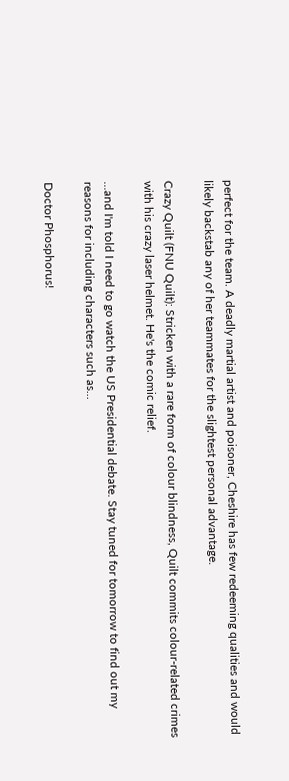perfect for the team. A deadly martial artist and poisoner, Cheshire has few redeeming qualities and would likely backstab any of her teammates for the slightest personal advantage.

Crazy Quilt (FNU Quilt): Stricken with a rare form of colour blindness, Quilt commits colour-related crimes with his crazy laser helmet. He's the comic relief.

...and I'm told I need to go watch the US Presidential debate. Stay tuned for tomorrow to find out my reasons for including characters such as...

Doctor Phosphorus!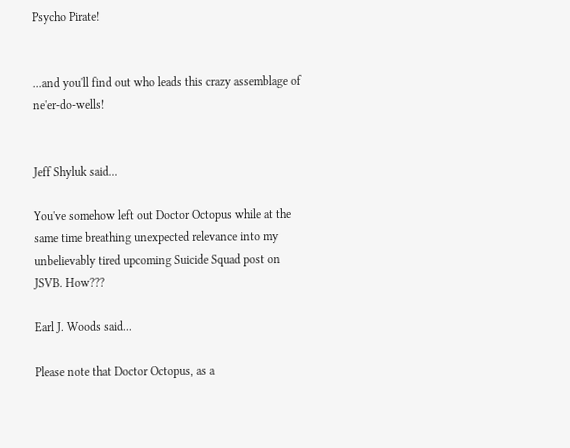Psycho Pirate!


...and you'll find out who leads this crazy assemblage of ne'er-do-wells!


Jeff Shyluk said...

You've somehow left out Doctor Octopus while at the same time breathing unexpected relevance into my unbelievably tired upcoming Suicide Squad post on JSVB. How???

Earl J. Woods said...

Please note that Doctor Octopus, as a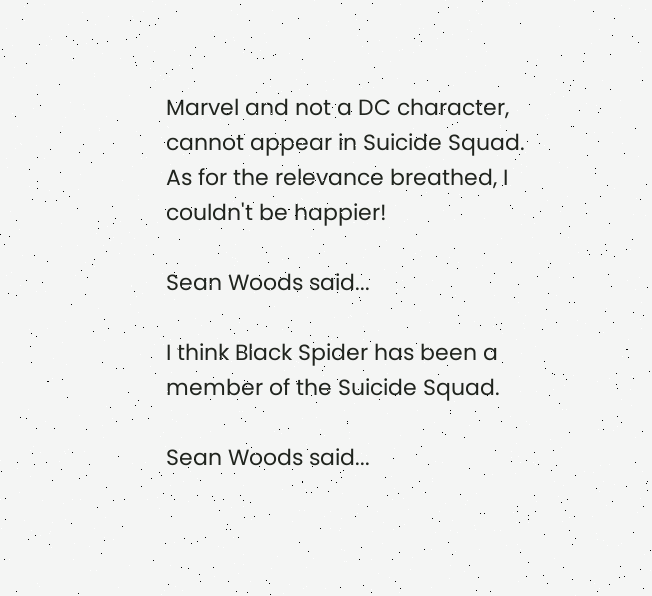Marvel and not a DC character, cannot appear in Suicide Squad. As for the relevance breathed, I couldn't be happier!

Sean Woods said...

I think Black Spider has been a member of the Suicide Squad.

Sean Woods said...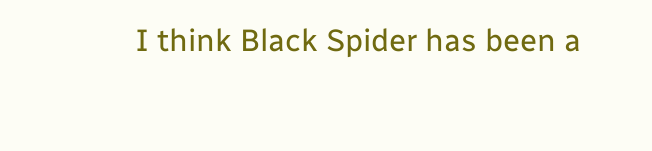I think Black Spider has been a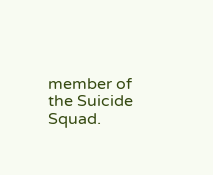member of the Suicide Squad.